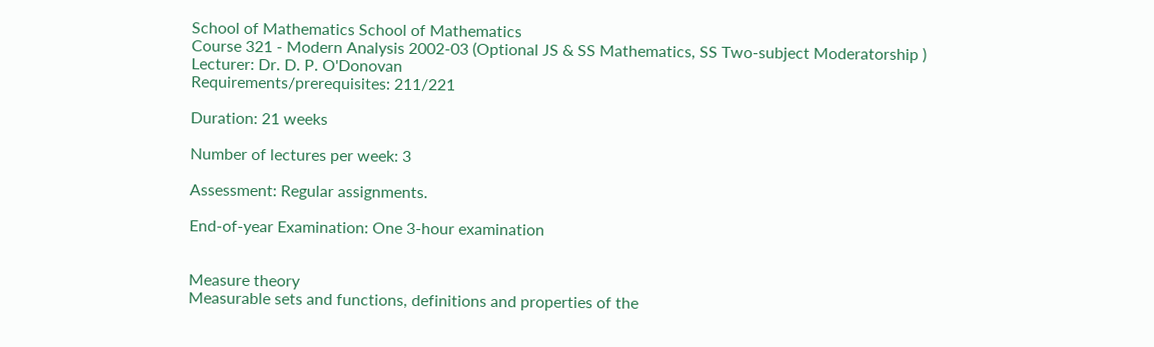School of Mathematics School of Mathematics
Course 321 - Modern Analysis 2002-03 (Optional JS & SS Mathematics, SS Two-subject Moderatorship )
Lecturer: Dr. D. P. O'Donovan
Requirements/prerequisites: 211/221

Duration: 21 weeks

Number of lectures per week: 3

Assessment: Regular assignments.

End-of-year Examination: One 3-hour examination


Measure theory
Measurable sets and functions, definitions and properties of the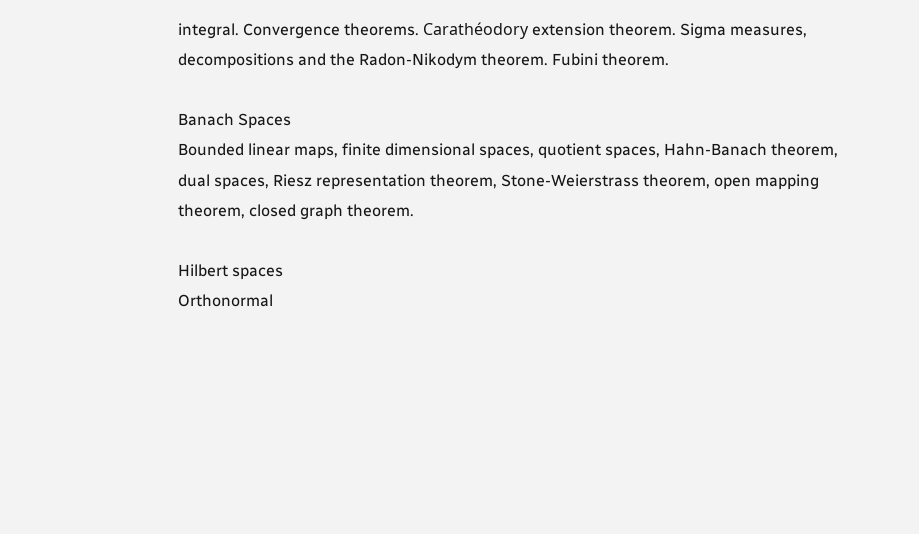integral. Convergence theorems. Carathéodory extension theorem. Sigma measures, decompositions and the Radon-Nikodym theorem. Fubini theorem.

Banach Spaces
Bounded linear maps, finite dimensional spaces, quotient spaces, Hahn-Banach theorem, dual spaces, Riesz representation theorem, Stone-Weierstrass theorem, open mapping theorem, closed graph theorem.

Hilbert spaces
Orthonormal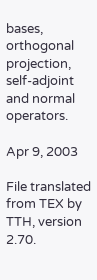bases, orthogonal projection, self-adjoint and normal operators.

Apr 9, 2003

File translated from TEX by TTH, version 2.70.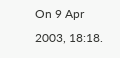On 9 Apr 2003, 18:18.